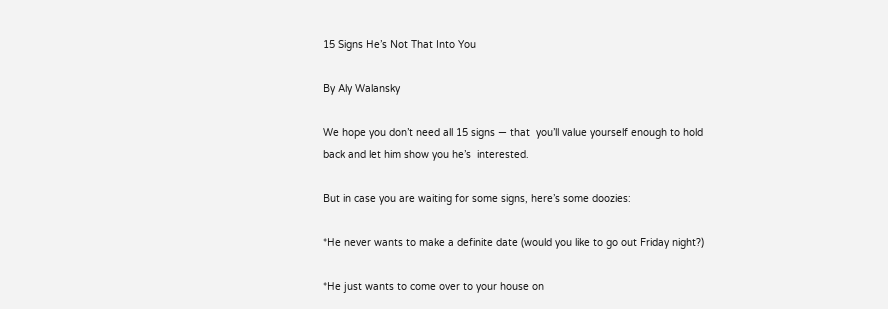15 Signs He’s Not That Into You

By Aly Walansky

We hope you don’t need all 15 signs — that  you’ll value yourself enough to hold back and let him show you he’s  interested.

But in case you are waiting for some signs, here’s some doozies:

*He never wants to make a definite date (would you like to go out Friday night?)

*He just wants to come over to your house on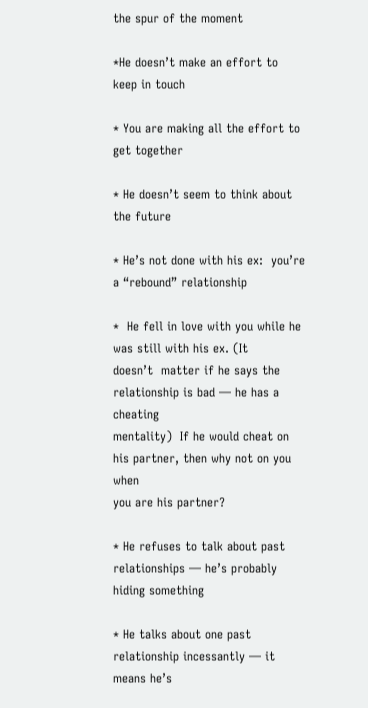the spur of the moment

*He doesn’t make an effort to keep in touch

* You are making all the effort to get together

* He doesn’t seem to think about the future

* He’s not done with his ex:  you’re a “rebound” relationship

*  He fell in love with you while he was still with his ex. (It
doesn’t  matter if he says the relationship is bad — he has a cheating
mentality)  If he would cheat on his partner, then why not on you when
you are his partner?

* He refuses to talk about past relationships — he’s probably hiding something

* He talks about one past relationship incessantly — it means he’s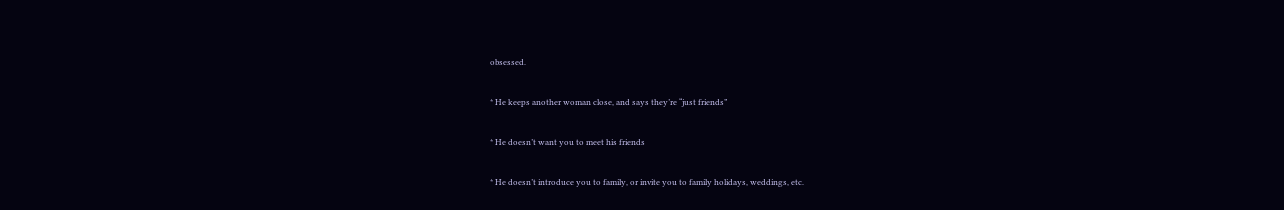obsessed.

* He keeps another woman close, and says they’re “just friends”

* He doesn’t want you to meet his friends

* He doesn’t introduce you to family, or invite you to family holidays, weddings, etc.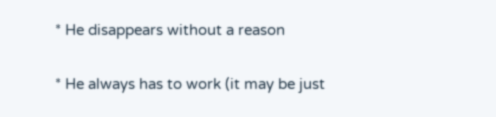* He disappears without a reason

* He always has to work (it may be just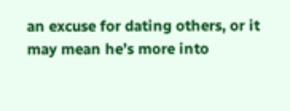an excuse for dating others, or it may mean he’s more into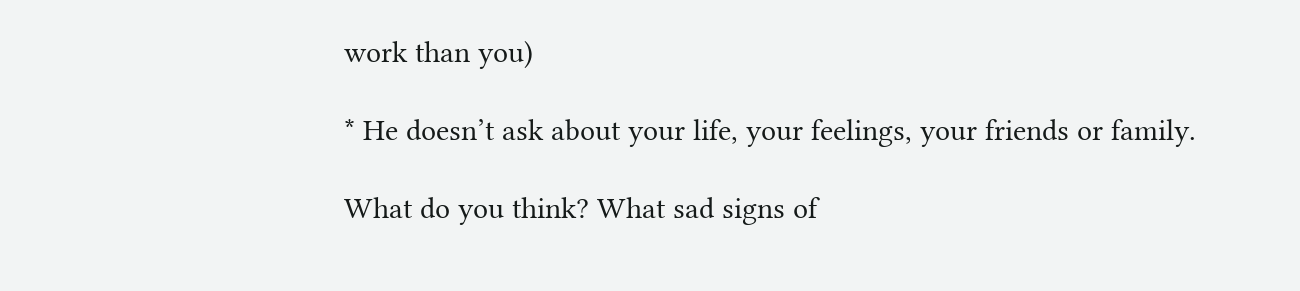work than you)

* He doesn’t ask about your life, your feelings, your friends or family.

What do you think? What sad signs of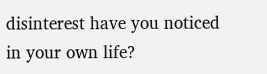disinterest have you noticed in your own life?